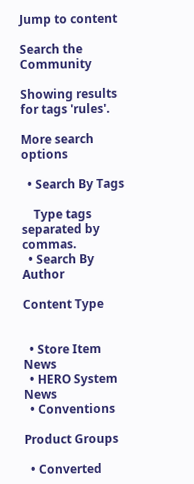Jump to content

Search the Community

Showing results for tags 'rules'.

More search options

  • Search By Tags

    Type tags separated by commas.
  • Search By Author

Content Type


  • Store Item News
  • HERO System News
  • Conventions

Product Groups

  • Converted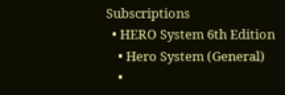Subscriptions
  • HERO System 6th Edition
    • Hero System (General)
    •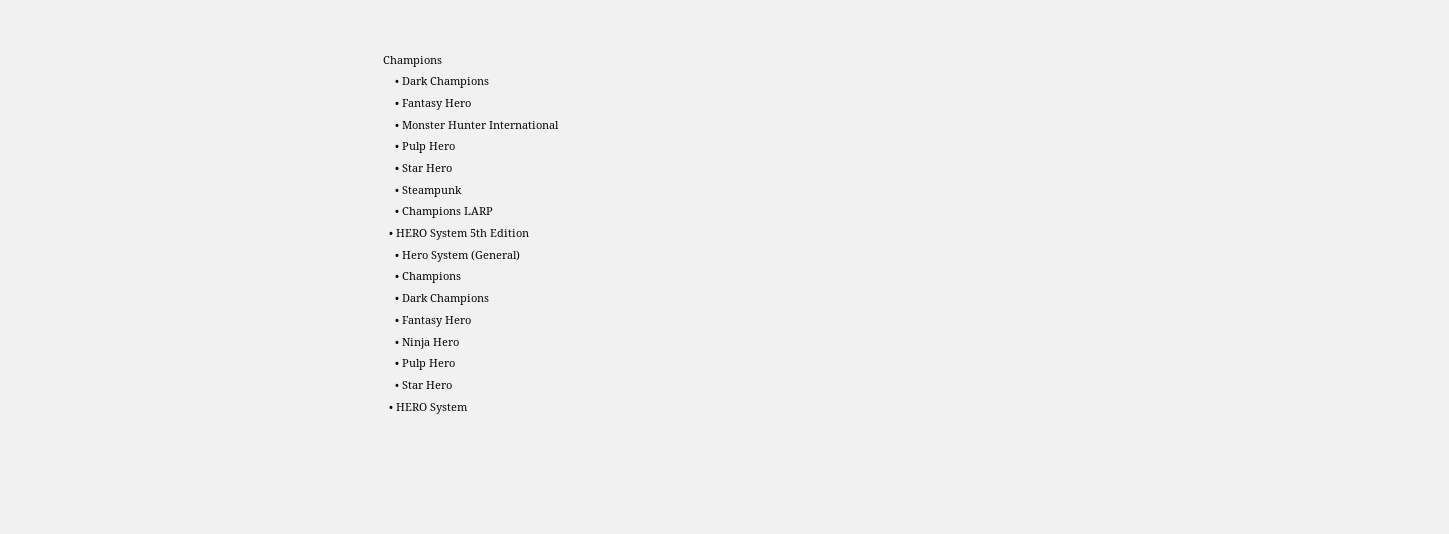Champions
    • Dark Champions
    • Fantasy Hero
    • Monster Hunter International
    • Pulp Hero
    • Star Hero
    • Steampunk
    • Champions LARP
  • HERO System 5th Edition
    • Hero System (General)
    • Champions
    • Dark Champions
    • Fantasy Hero
    • Ninja Hero
    • Pulp Hero
    • Star Hero
  • HERO System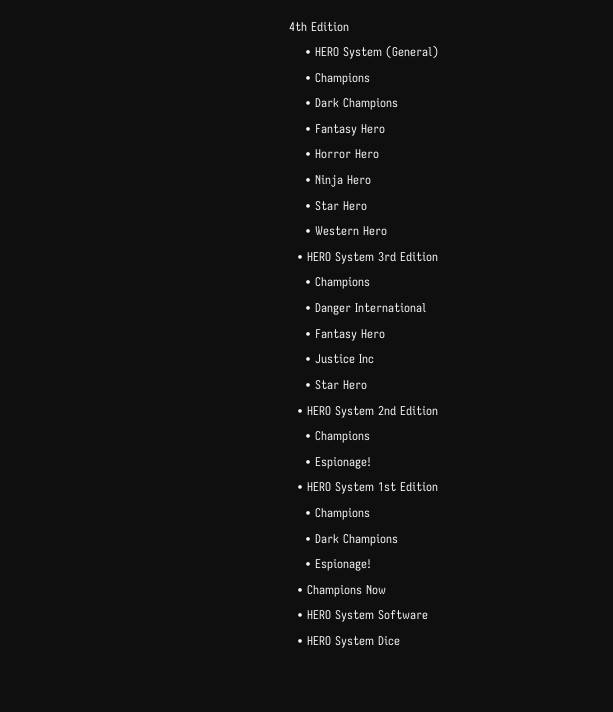4th Edition
    • HERO System (General)
    • Champions
    • Dark Champions
    • Fantasy Hero
    • Horror Hero
    • Ninja Hero
    • Star Hero
    • Western Hero
  • HERO System 3rd Edition
    • Champions
    • Danger International
    • Fantasy Hero
    • Justice Inc
    • Star Hero
  • HERO System 2nd Edition
    • Champions
    • Espionage!
  • HERO System 1st Edition
    • Champions
    • Dark Champions
    • Espionage!
  • Champions Now
  • HERO System Software
  • HERO System Dice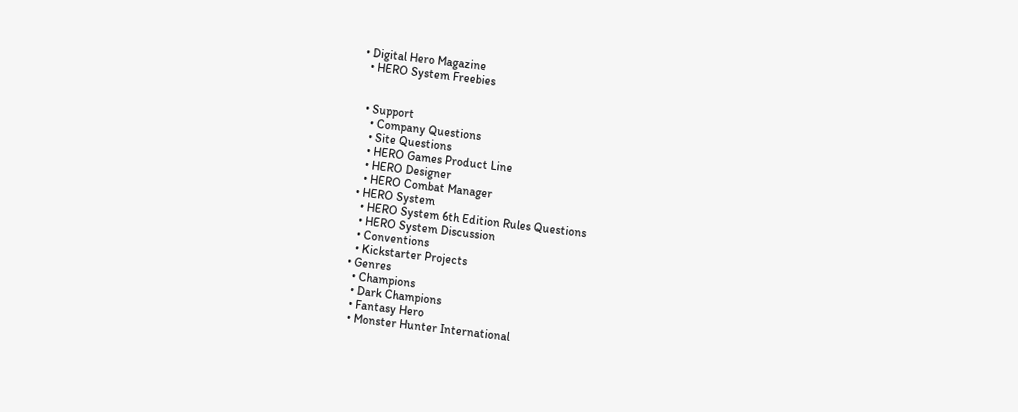• Digital Hero Magazine
  • HERO System Freebies


  • Support
    • Company Questions
    • Site Questions
    • HERO Games Product Line
    • HERO Designer
    • HERO Combat Manager
  • HERO System
    • HERO System 6th Edition Rules Questions
    • HERO System Discussion
    • Conventions
    • Kickstarter Projects
  • Genres
    • Champions
    • Dark Champions
    • Fantasy Hero
    • Monster Hunter International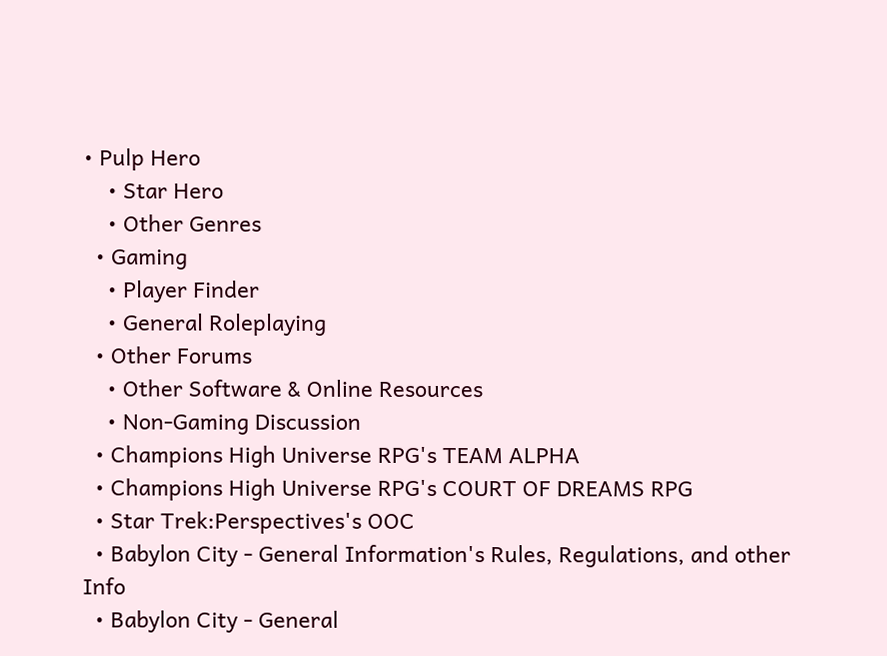• Pulp Hero
    • Star Hero
    • Other Genres
  • Gaming
    • Player Finder
    • General Roleplaying
  • Other Forums
    • Other Software & Online Resources
    • Non-Gaming Discussion
  • Champions High Universe RPG's TEAM ALPHA
  • Champions High Universe RPG's COURT OF DREAMS RPG
  • Star Trek:Perspectives's OOC
  • Babylon City - General Information's Rules, Regulations, and other Info
  • Babylon City - General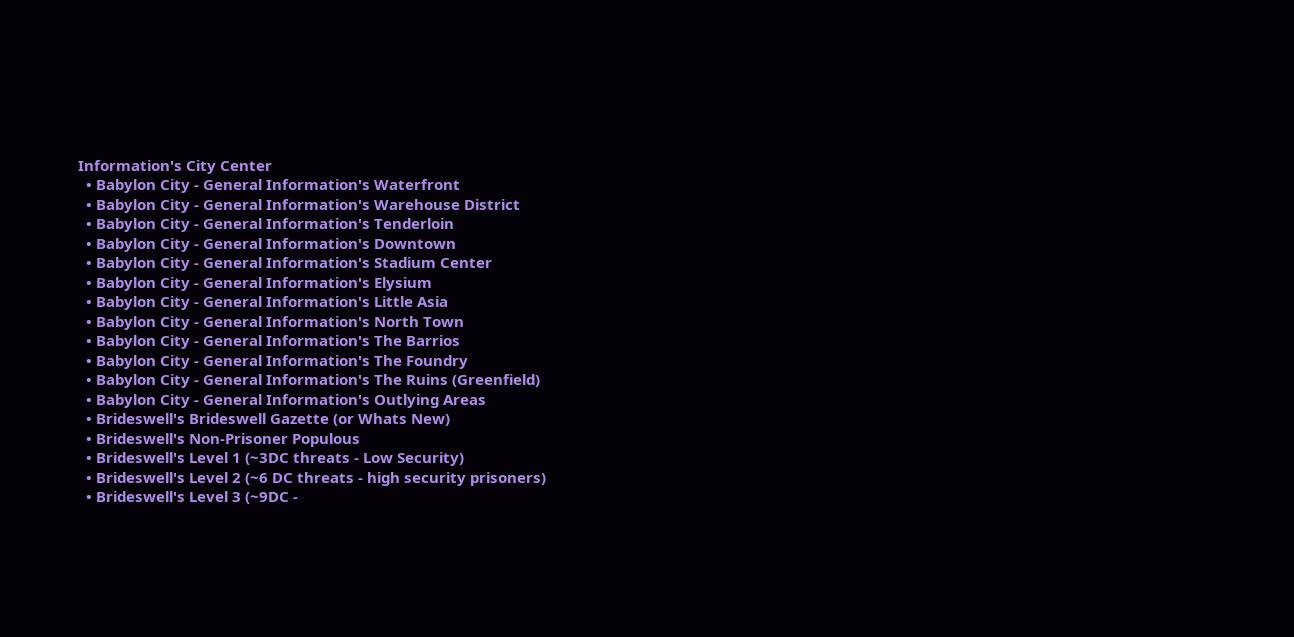Information's City Center
  • Babylon City - General Information's Waterfront
  • Babylon City - General Information's Warehouse District
  • Babylon City - General Information's Tenderloin
  • Babylon City - General Information's Downtown
  • Babylon City - General Information's Stadium Center
  • Babylon City - General Information's Elysium
  • Babylon City - General Information's Little Asia
  • Babylon City - General Information's North Town
  • Babylon City - General Information's The Barrios
  • Babylon City - General Information's The Foundry
  • Babylon City - General Information's The Ruins (Greenfield)
  • Babylon City - General Information's Outlying Areas
  • Brideswell's Brideswell Gazette (or Whats New)
  • Brideswell's Non-Prisoner Populous
  • Brideswell's Level 1 (~3DC threats - Low Security)
  • Brideswell's Level 2 (~6 DC threats - high security prisoners)
  • Brideswell's Level 3 (~9DC -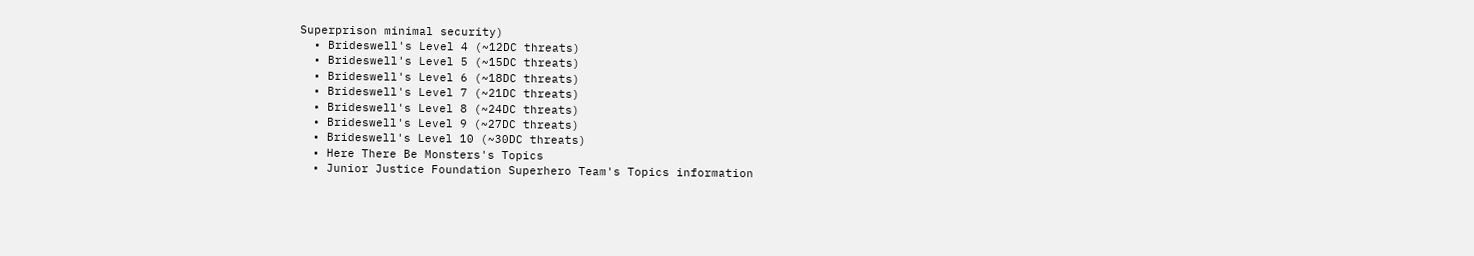Superprison minimal security)
  • Brideswell's Level 4 (~12DC threats)
  • Brideswell's Level 5 (~15DC threats)
  • Brideswell's Level 6 (~18DC threats)
  • Brideswell's Level 7 (~21DC threats)
  • Brideswell's Level 8 (~24DC threats)
  • Brideswell's Level 9 (~27DC threats)
  • Brideswell's Level 10 (~30DC threats)
  • Here There Be Monsters's Topics
  • Junior Justice Foundation Superhero Team's Topics information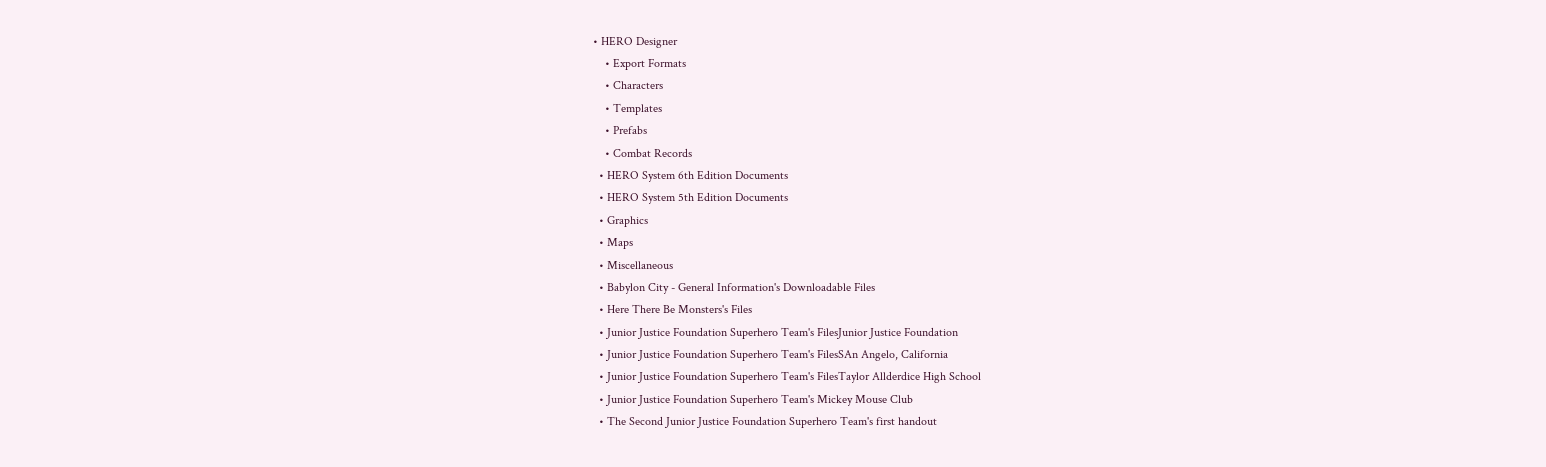• HERO Designer
    • Export Formats
    • Characters
    • Templates
    • Prefabs
    • Combat Records
  • HERO System 6th Edition Documents
  • HERO System 5th Edition Documents
  • Graphics
  • Maps
  • Miscellaneous
  • Babylon City - General Information's Downloadable Files
  • Here There Be Monsters's Files
  • Junior Justice Foundation Superhero Team's FilesJunior Justice Foundation
  • Junior Justice Foundation Superhero Team's FilesSAn Angelo, California
  • Junior Justice Foundation Superhero Team's FilesTaylor Allderdice High School
  • Junior Justice Foundation Superhero Team's Mickey Mouse Club
  • The Second Junior Justice Foundation Superhero Team's first handout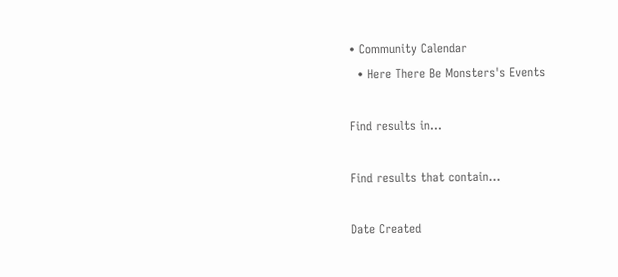• Community Calendar
  • Here There Be Monsters's Events

Find results in...

Find results that contain...

Date Created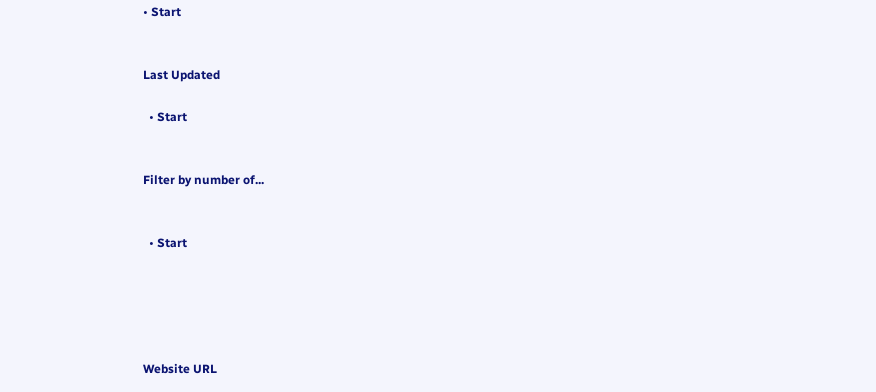• Start


Last Updated

  • Start


Filter by number of...


  • Start





Website URL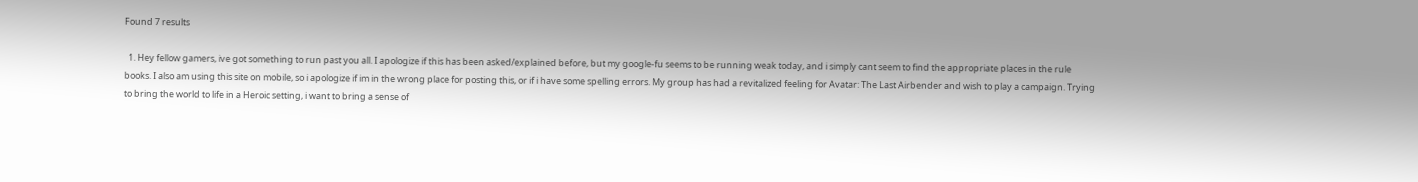Found 7 results

  1. Hey fellow gamers, ive got something to run past you all. I apologize if this has been asked/explained before, but my google-fu seems to be running weak today, and i simply cant seem to find the appropriate places in the rule books. I also am using this site on mobile, so i apologize if im in the wrong place for posting this, or if i have some spelling errors. My group has had a revitalized feeling for Avatar: The Last Airbender and wish to play a campaign. Trying to bring the world to life in a Heroic setting, i want to bring a sense of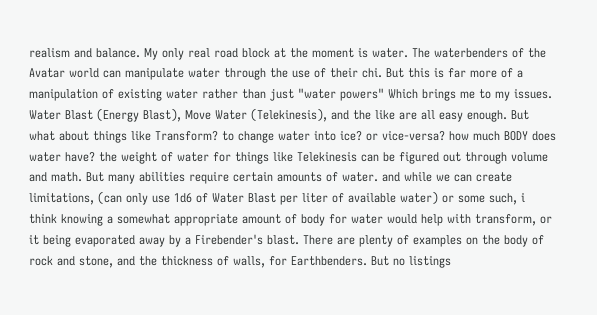realism and balance. My only real road block at the moment is water. The waterbenders of the Avatar world can manipulate water through the use of their chi. But this is far more of a manipulation of existing water rather than just "water powers" Which brings me to my issues. Water Blast (Energy Blast), Move Water (Telekinesis), and the like are all easy enough. But what about things like Transform? to change water into ice? or vice-versa? how much BODY does water have? the weight of water for things like Telekinesis can be figured out through volume and math. But many abilities require certain amounts of water. and while we can create limitations, (can only use 1d6 of Water Blast per liter of available water) or some such, i think knowing a somewhat appropriate amount of body for water would help with transform, or it being evaporated away by a Firebender's blast. There are plenty of examples on the body of rock and stone, and the thickness of walls, for Earthbenders. But no listings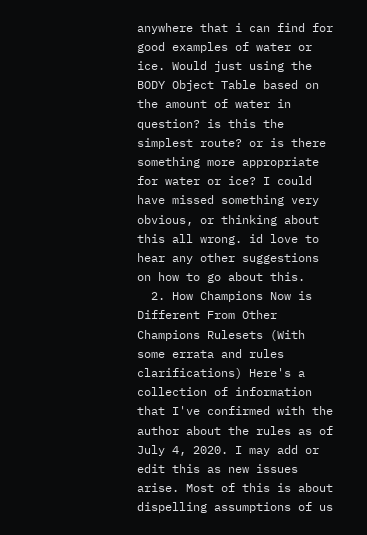anywhere that i can find for good examples of water or ice. Would just using the BODY Object Table based on the amount of water in question? is this the simplest route? or is there something more appropriate for water or ice? I could have missed something very obvious, or thinking about this all wrong. id love to hear any other suggestions on how to go about this.
  2. How Champions Now is Different From Other Champions Rulesets (With some errata and rules clarifications) Here's a collection of information that I've confirmed with the author about the rules as of July 4, 2020. I may add or edit this as new issues arise. Most of this is about dispelling assumptions of us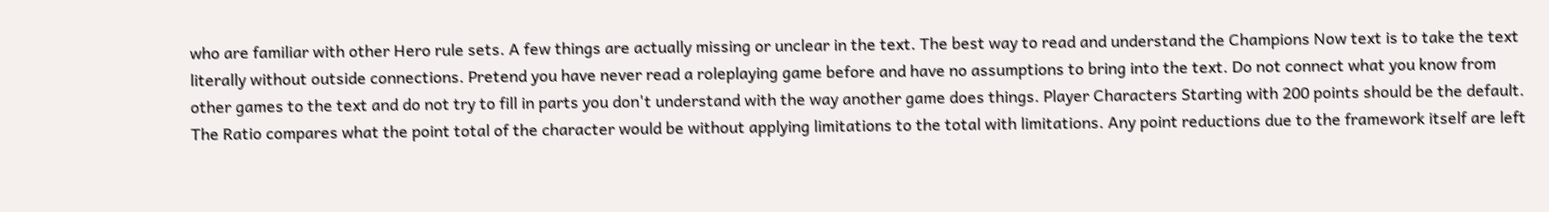who are familiar with other Hero rule sets. A few things are actually missing or unclear in the text. The best way to read and understand the Champions Now text is to take the text literally without outside connections. Pretend you have never read a roleplaying game before and have no assumptions to bring into the text. Do not connect what you know from other games to the text and do not try to fill in parts you don't understand with the way another game does things. Player Characters Starting with 200 points should be the default. The Ratio compares what the point total of the character would be without applying limitations to the total with limitations. Any point reductions due to the framework itself are left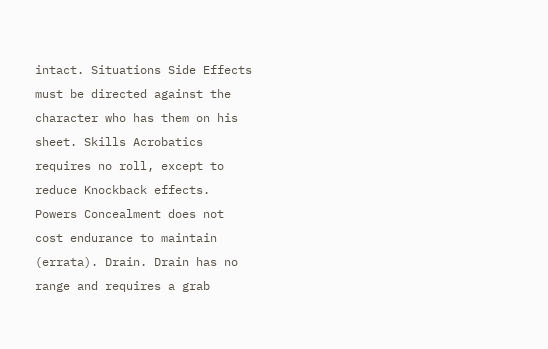intact. Situations Side Effects must be directed against the character who has them on his sheet. Skills Acrobatics requires no roll, except to reduce Knockback effects. Powers Concealment does not cost endurance to maintain (errata). Drain. Drain has no range and requires a grab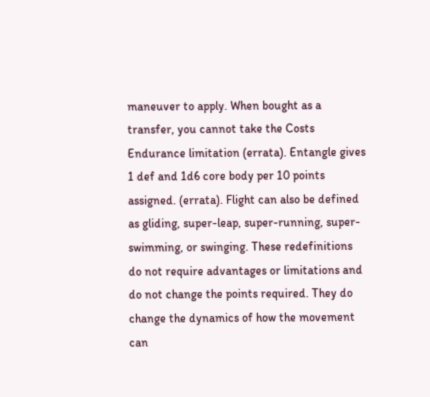maneuver to apply. When bought as a transfer, you cannot take the Costs Endurance limitation (errata). Entangle gives 1 def and 1d6 core body per 10 points assigned. (errata). Flight can also be defined as gliding, super-leap, super-running, super-swimming, or swinging. These redefinitions do not require advantages or limitations and do not change the points required. They do change the dynamics of how the movement can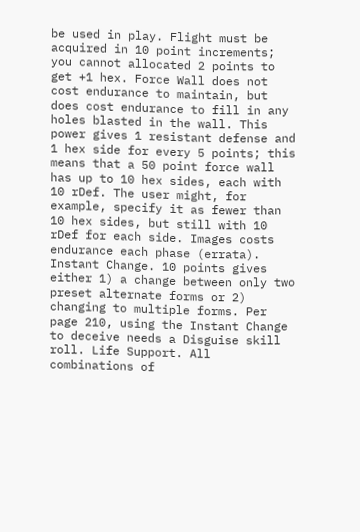be used in play. Flight must be acquired in 10 point increments; you cannot allocated 2 points to get +1 hex. Force Wall does not cost endurance to maintain, but does cost endurance to fill in any holes blasted in the wall. This power gives 1 resistant defense and 1 hex side for every 5 points; this means that a 50 point force wall has up to 10 hex sides, each with 10 rDef. The user might, for example, specify it as fewer than 10 hex sides, but still with 10 rDef for each side. Images costs endurance each phase (errata). Instant Change. 10 points gives either 1) a change between only two preset alternate forms or 2) changing to multiple forms. Per page 210, using the Instant Change to deceive needs a Disguise skill roll. Life Support. All combinations of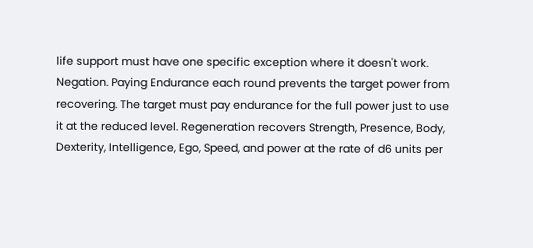life support must have one specific exception where it doesn't work. Negation. Paying Endurance each round prevents the target power from recovering. The target must pay endurance for the full power just to use it at the reduced level. Regeneration recovers Strength, Presence, Body, Dexterity, Intelligence, Ego, Speed, and power at the rate of d6 units per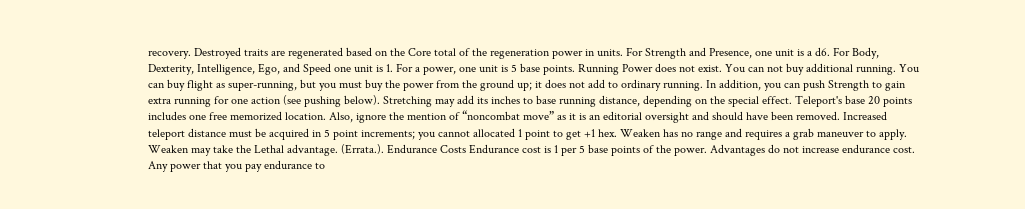recovery. Destroyed traits are regenerated based on the Core total of the regeneration power in units. For Strength and Presence, one unit is a d6. For Body, Dexterity, Intelligence, Ego, and Speed one unit is 1. For a power, one unit is 5 base points. Running Power does not exist. You can not buy additional running. You can buy flight as super-running, but you must buy the power from the ground up; it does not add to ordinary running. In addition, you can push Strength to gain extra running for one action (see pushing below). Stretching may add its inches to base running distance, depending on the special effect. Teleport's base 20 points includes one free memorized location. Also, ignore the mention of “noncombat move” as it is an editorial oversight and should have been removed. Increased teleport distance must be acquired in 5 point increments; you cannot allocated 1 point to get +1 hex. Weaken has no range and requires a grab maneuver to apply. Weaken may take the Lethal advantage. (Errata.). Endurance Costs Endurance cost is 1 per 5 base points of the power. Advantages do not increase endurance cost. Any power that you pay endurance to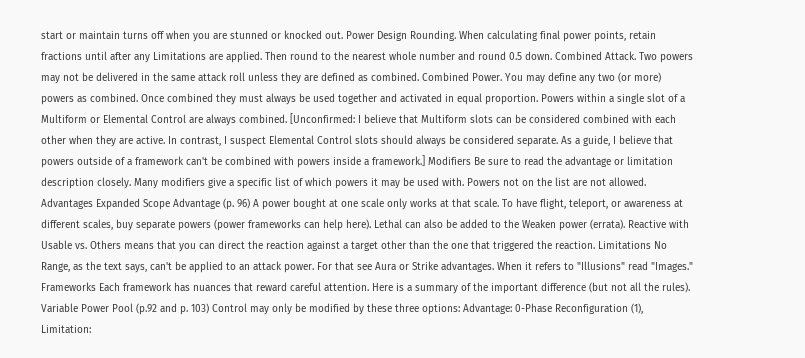start or maintain turns off when you are stunned or knocked out. Power Design Rounding. When calculating final power points, retain fractions until after any Limitations are applied. Then round to the nearest whole number and round 0.5 down. Combined Attack. Two powers may not be delivered in the same attack roll unless they are defined as combined. Combined Power. You may define any two (or more) powers as combined. Once combined they must always be used together and activated in equal proportion. Powers within a single slot of a Multiform or Elemental Control are always combined. [Unconfirmed: I believe that Multiform slots can be considered combined with each other when they are active. In contrast, I suspect Elemental Control slots should always be considered separate. As a guide, I believe that powers outside of a framework can't be combined with powers inside a framework.] Modifiers Be sure to read the advantage or limitation description closely. Many modifiers give a specific list of which powers it may be used with. Powers not on the list are not allowed. Advantages Expanded Scope Advantage (p. 96) A power bought at one scale only works at that scale. To have flight, teleport, or awareness at different scales, buy separate powers (power frameworks can help here). Lethal can also be added to the Weaken power (errata). Reactive with Usable vs. Others means that you can direct the reaction against a target other than the one that triggered the reaction. Limitations No Range, as the text says, can't be applied to an attack power. For that see Aura or Strike advantages. When it refers to "Illusions" read "Images." Frameworks Each framework has nuances that reward careful attention. Here is a summary of the important difference (but not all the rules). Variable Power Pool (p.92 and p. 103) Control may only be modified by these three options: Advantage: 0-Phase Reconfiguration (1), Limitation: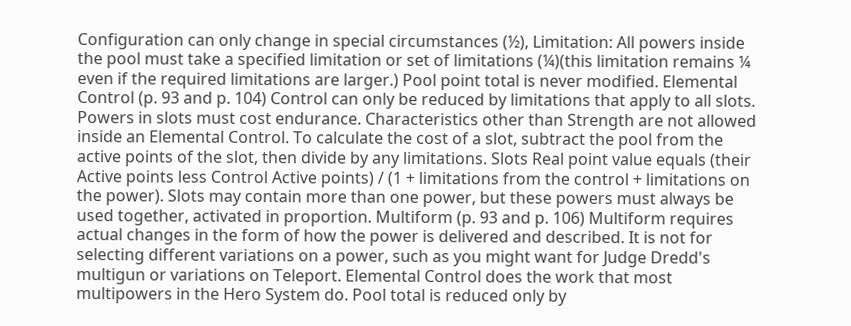Configuration can only change in special circumstances (½), Limitation: All powers inside the pool must take a specified limitation or set of limitations (¼)(this limitation remains ¼ even if the required limitations are larger.) Pool point total is never modified. Elemental Control (p. 93 and p. 104) Control can only be reduced by limitations that apply to all slots. Powers in slots must cost endurance. Characteristics other than Strength are not allowed inside an Elemental Control. To calculate the cost of a slot, subtract the pool from the active points of the slot, then divide by any limitations. Slots Real point value equals (their Active points less Control Active points) / (1 + limitations from the control + limitations on the power). Slots may contain more than one power, but these powers must always be used together, activated in proportion. Multiform (p. 93 and p. 106) Multiform requires actual changes in the form of how the power is delivered and described. It is not for selecting different variations on a power, such as you might want for Judge Dredd's multigun or variations on Teleport. Elemental Control does the work that most multipowers in the Hero System do. Pool total is reduced only by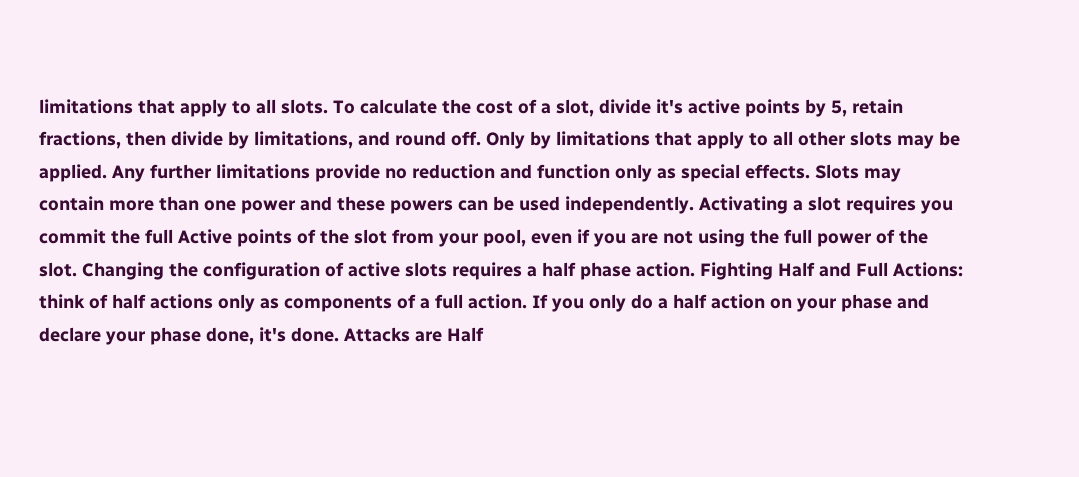limitations that apply to all slots. To calculate the cost of a slot, divide it's active points by 5, retain fractions, then divide by limitations, and round off. Only by limitations that apply to all other slots may be applied. Any further limitations provide no reduction and function only as special effects. Slots may contain more than one power and these powers can be used independently. Activating a slot requires you commit the full Active points of the slot from your pool, even if you are not using the full power of the slot. Changing the configuration of active slots requires a half phase action. Fighting Half and Full Actions: think of half actions only as components of a full action. If you only do a half action on your phase and declare your phase done, it's done. Attacks are Half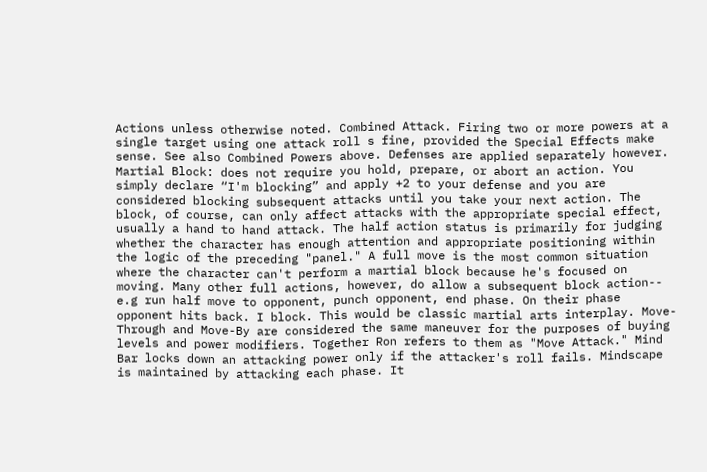Actions unless otherwise noted. Combined Attack. Firing two or more powers at a single target using one attack roll s fine, provided the Special Effects make sense. See also Combined Powers above. Defenses are applied separately however. Martial Block: does not require you hold, prepare, or abort an action. You simply declare “I'm blocking” and apply +2 to your defense and you are considered blocking subsequent attacks until you take your next action. The block, of course, can only affect attacks with the appropriate special effect, usually a hand to hand attack. The half action status is primarily for judging whether the character has enough attention and appropriate positioning within the logic of the preceding "panel." A full move is the most common situation where the character can't perform a martial block because he's focused on moving. Many other full actions, however, do allow a subsequent block action-- e.g run half move to opponent, punch opponent, end phase. On their phase opponent hits back. I block. This would be classic martial arts interplay. Move-Through and Move-By are considered the same maneuver for the purposes of buying levels and power modifiers. Together Ron refers to them as "Move Attack." Mind Bar locks down an attacking power only if the attacker's roll fails. Mindscape is maintained by attacking each phase. It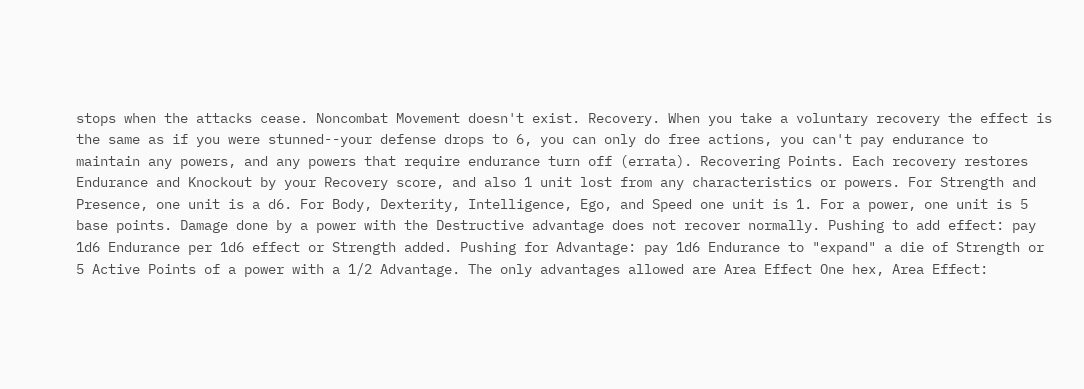stops when the attacks cease. Noncombat Movement doesn't exist. Recovery. When you take a voluntary recovery the effect is the same as if you were stunned--your defense drops to 6, you can only do free actions, you can't pay endurance to maintain any powers, and any powers that require endurance turn off (errata). Recovering Points. Each recovery restores Endurance and Knockout by your Recovery score, and also 1 unit lost from any characteristics or powers. For Strength and Presence, one unit is a d6. For Body, Dexterity, Intelligence, Ego, and Speed one unit is 1. For a power, one unit is 5 base points. Damage done by a power with the Destructive advantage does not recover normally. Pushing to add effect: pay 1d6 Endurance per 1d6 effect or Strength added. Pushing for Advantage: pay 1d6 Endurance to "expand" a die of Strength or 5 Active Points of a power with a 1/2 Advantage. The only advantages allowed are Area Effect One hex, Area Effect: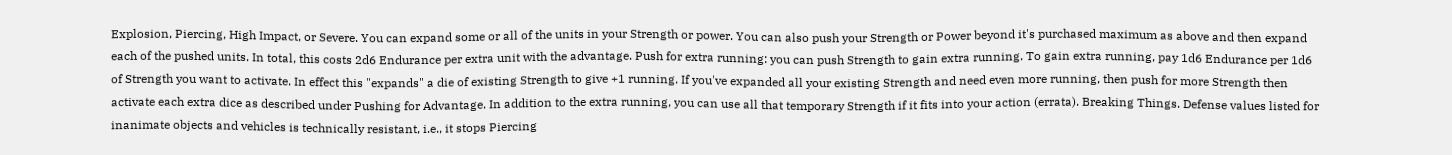Explosion, Piercing, High Impact, or Severe. You can expand some or all of the units in your Strength or power. You can also push your Strength or Power beyond it's purchased maximum as above and then expand each of the pushed units. In total, this costs 2d6 Endurance per extra unit with the advantage. Push for extra running: you can push Strength to gain extra running. To gain extra running, pay 1d6 Endurance per 1d6 of Strength you want to activate. In effect this "expands" a die of existing Strength to give +1 running. If you've expanded all your existing Strength and need even more running, then push for more Strength then activate each extra dice as described under Pushing for Advantage. In addition to the extra running, you can use all that temporary Strength if it fits into your action (errata). Breaking Things. Defense values listed for inanimate objects and vehicles is technically resistant, i.e., it stops Piercing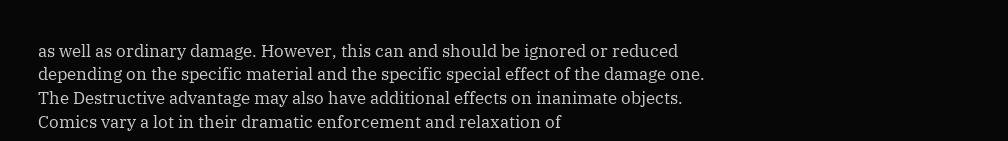as well as ordinary damage. However, this can and should be ignored or reduced depending on the specific material and the specific special effect of the damage one. The Destructive advantage may also have additional effects on inanimate objects. Comics vary a lot in their dramatic enforcement and relaxation of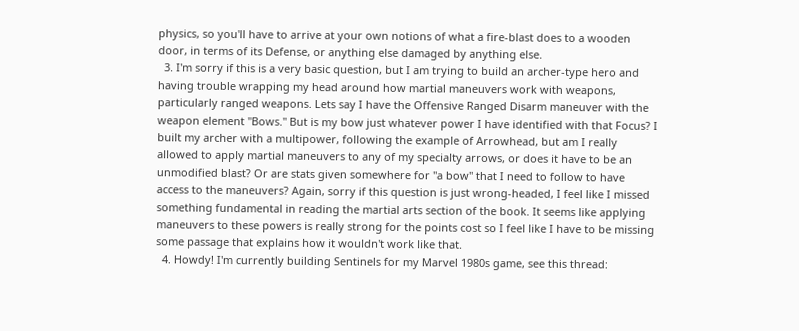physics, so you'll have to arrive at your own notions of what a fire-blast does to a wooden door, in terms of its Defense, or anything else damaged by anything else.
  3. I'm sorry if this is a very basic question, but I am trying to build an archer-type hero and having trouble wrapping my head around how martial maneuvers work with weapons, particularly ranged weapons. Lets say I have the Offensive Ranged Disarm maneuver with the weapon element "Bows." But is my bow just whatever power I have identified with that Focus? I built my archer with a multipower, following the example of Arrowhead, but am I really allowed to apply martial maneuvers to any of my specialty arrows, or does it have to be an unmodified blast? Or are stats given somewhere for "a bow" that I need to follow to have access to the maneuvers? Again, sorry if this question is just wrong-headed, I feel like I missed something fundamental in reading the martial arts section of the book. It seems like applying maneuvers to these powers is really strong for the points cost so I feel like I have to be missing some passage that explains how it wouldn't work like that.
  4. Howdy! I'm currently building Sentinels for my Marvel 1980s game, see this thread: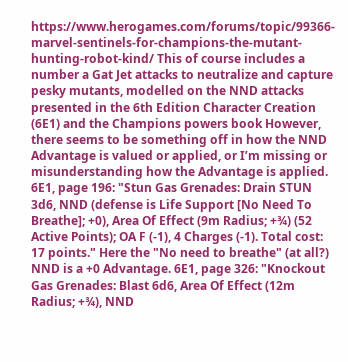https://www.herogames.com/forums/topic/99366-marvel-sentinels-for-champions-the-mutant-hunting-robot-kind/ This of course includes a number a Gat Jet attacks to neutralize and capture pesky mutants, modelled on the NND attacks presented in the 6th Edition Character Creation (6E1) and the Champions powers book However, there seems to be something off in how the NND Advantage is valued or applied, or I’m missing or misunderstanding how the Advantage is applied. 6E1, page 196: "Stun Gas Grenades: Drain STUN 3d6, NND (defense is Life Support [No Need To Breathe]; +0), Area Of Effect (9m Radius; +¾) (52 Active Points); OA F (-1), 4 Charges (-1). Total cost: 17 points." Here the "No need to breathe" (at all?) NND is a +0 Advantage. 6E1, page 326: "Knockout Gas Grenades: Blast 6d6, Area Of Effect (12m Radius; +¾), NND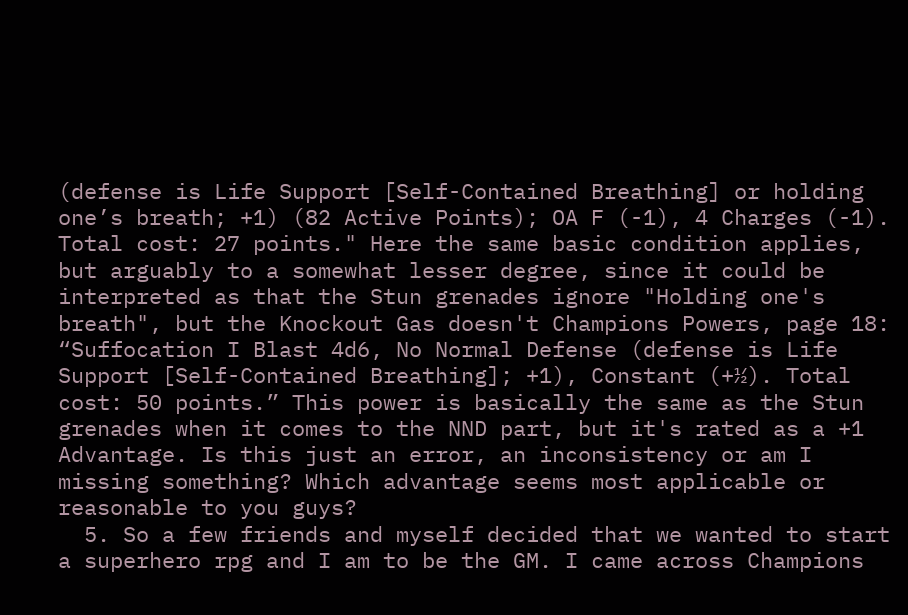(defense is Life Support [Self-Contained Breathing] or holding one’s breath; +1) (82 Active Points); OA F (-1), 4 Charges (-1). Total cost: 27 points." Here the same basic condition applies, but arguably to a somewhat lesser degree, since it could be interpreted as that the Stun grenades ignore "Holding one's breath", but the Knockout Gas doesn't Champions Powers, page 18: “Suffocation I Blast 4d6, No Normal Defense (defense is Life Support [Self-Contained Breathing]; +1), Constant (+½). Total cost: 50 points.” This power is basically the same as the Stun grenades when it comes to the NND part, but it's rated as a +1 Advantage. Is this just an error, an inconsistency or am I missing something? Which advantage seems most applicable or reasonable to you guys?
  5. So a few friends and myself decided that we wanted to start a superhero rpg and I am to be the GM. I came across Champions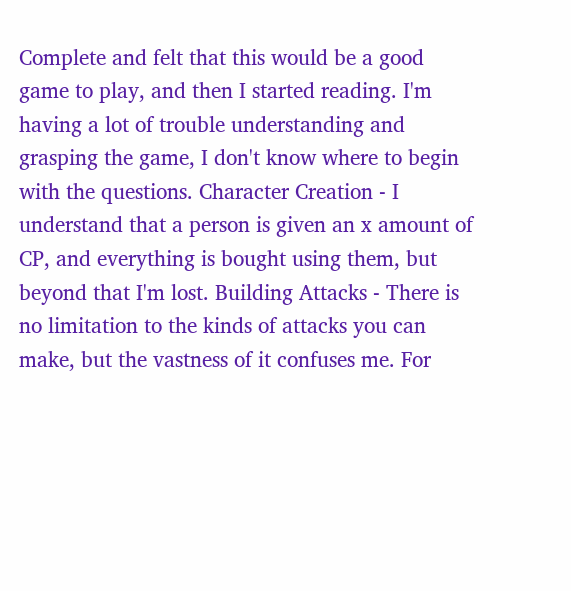Complete and felt that this would be a good game to play, and then I started reading. I'm having a lot of trouble understanding and grasping the game, I don't know where to begin with the questions. Character Creation - I understand that a person is given an x amount of CP, and everything is bought using them, but beyond that I'm lost. Building Attacks - There is no limitation to the kinds of attacks you can make, but the vastness of it confuses me. For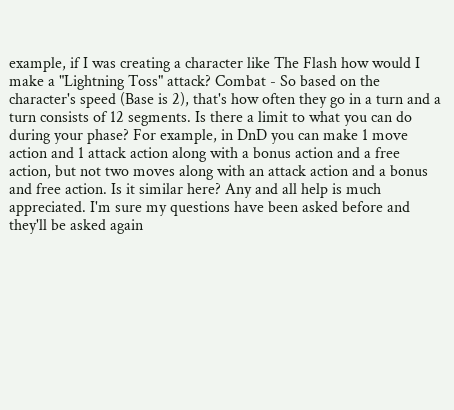example, if I was creating a character like The Flash how would I make a "Lightning Toss" attack? Combat - So based on the character's speed (Base is 2), that's how often they go in a turn and a turn consists of 12 segments. Is there a limit to what you can do during your phase? For example, in DnD you can make 1 move action and 1 attack action along with a bonus action and a free action, but not two moves along with an attack action and a bonus and free action. Is it similar here? Any and all help is much appreciated. I'm sure my questions have been asked before and they'll be asked again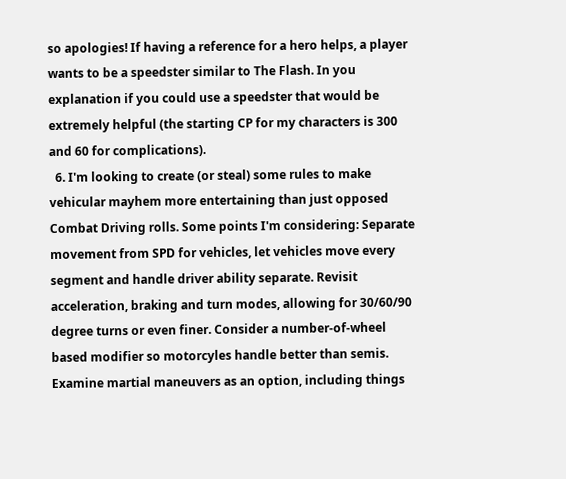so apologies! If having a reference for a hero helps, a player wants to be a speedster similar to The Flash. In you explanation if you could use a speedster that would be extremely helpful (the starting CP for my characters is 300 and 60 for complications).
  6. I'm looking to create (or steal) some rules to make vehicular mayhem more entertaining than just opposed Combat Driving rolls. Some points I'm considering: Separate movement from SPD for vehicles, let vehicles move every segment and handle driver ability separate. Revisit acceleration, braking and turn modes, allowing for 30/60/90 degree turns or even finer. Consider a number-of-wheel based modifier so motorcyles handle better than semis. Examine martial maneuvers as an option, including things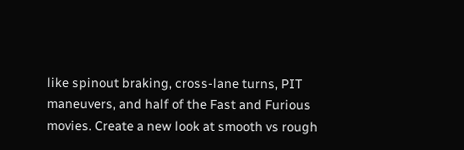like spinout braking, cross-lane turns, PIT maneuvers, and half of the Fast and Furious movies. Create a new look at smooth vs rough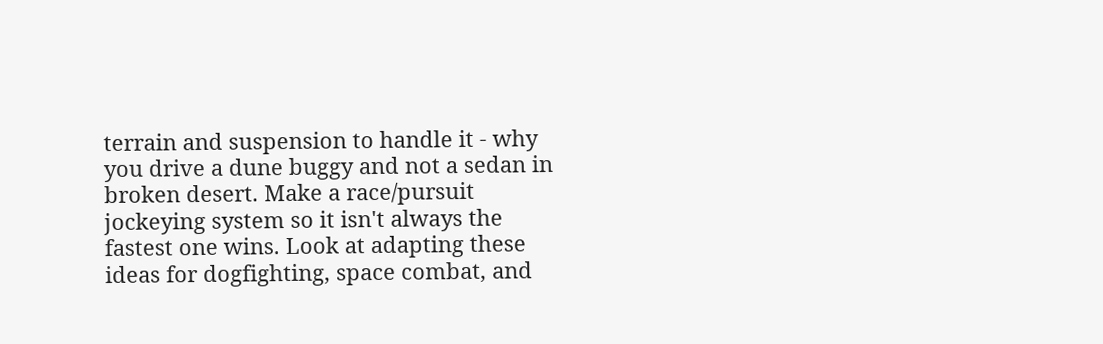terrain and suspension to handle it - why you drive a dune buggy and not a sedan in broken desert. Make a race/pursuit jockeying system so it isn't always the fastest one wins. Look at adapting these ideas for dogfighting, space combat, and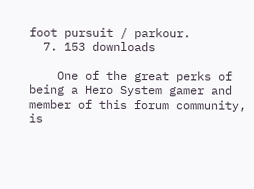foot pursuit / parkour.
  7. 153 downloads

    One of the great perks of being a Hero System gamer and member of this forum community, is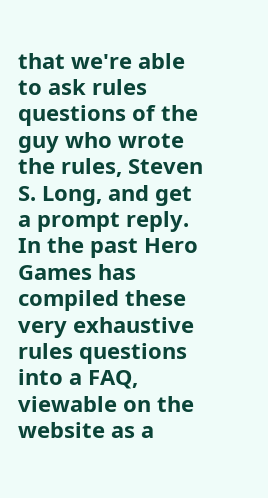that we're able to ask rules questions of the guy who wrote the rules, Steven S. Long, and get a prompt reply. In the past Hero Games has compiled these very exhaustive rules questions into a FAQ, viewable on the website as a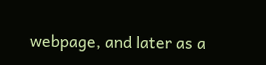webpage, and later as a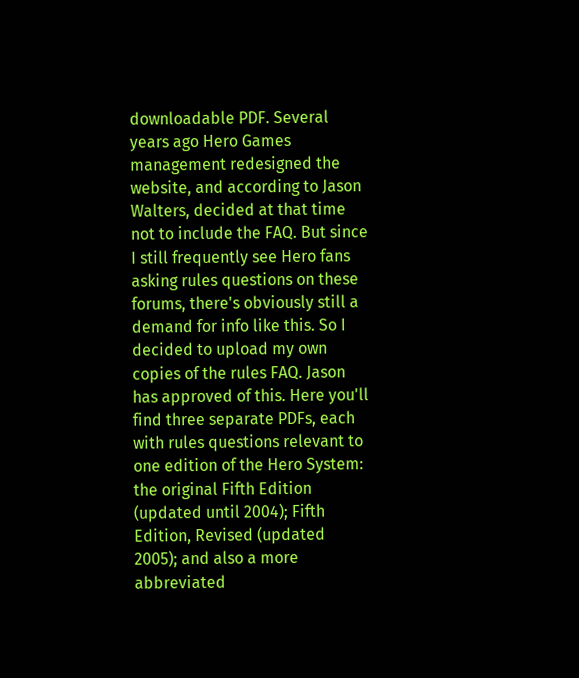downloadable PDF. Several years ago Hero Games management redesigned the website, and according to Jason Walters, decided at that time not to include the FAQ. But since I still frequently see Hero fans asking rules questions on these forums, there's obviously still a demand for info like this. So I decided to upload my own copies of the rules FAQ. Jason has approved of this. Here you'll find three separate PDFs, each with rules questions relevant to one edition of the Hero System: the original Fifth Edition (updated until 2004); Fifth Edition, Revised (updated 2005); and also a more abbreviated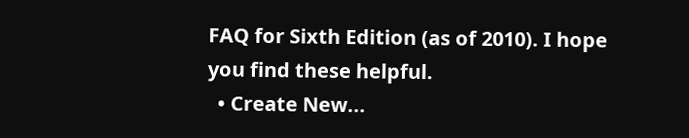FAQ for Sixth Edition (as of 2010). I hope you find these helpful.
  • Create New...